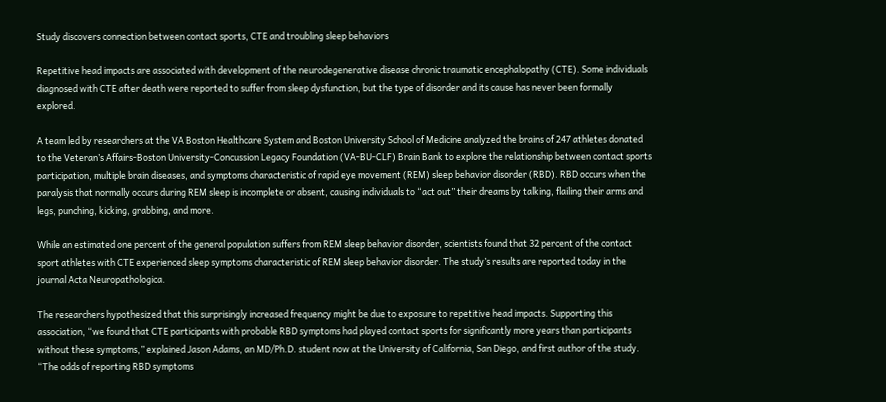Study discovers connection between contact sports, CTE and troubling sleep behaviors

Repetitive head impacts are associated with development of the neurodegenerative disease chronic traumatic encephalopathy (CTE). Some individuals diagnosed with CTE after death were reported to suffer from sleep dysfunction, but the type of disorder and its cause has never been formally explored.

A team led by researchers at the VA Boston Healthcare System and Boston University School of Medicine analyzed the brains of 247 athletes donated to the Veteran’s Affairs-Boston University-Concussion Legacy Foundation (VA-BU-CLF) Brain Bank to explore the relationship between contact sports participation, multiple brain diseases, and symptoms characteristic of rapid eye movement (REM) sleep behavior disorder (RBD). RBD occurs when the paralysis that normally occurs during REM sleep is incomplete or absent, causing individuals to “act out” their dreams by talking, flailing their arms and legs, punching, kicking, grabbing, and more.

While an estimated one percent of the general population suffers from REM sleep behavior disorder, scientists found that 32 percent of the contact sport athletes with CTE experienced sleep symptoms characteristic of REM sleep behavior disorder. The study’s results are reported today in the journal Acta Neuropathologica.

The researchers hypothesized that this surprisingly increased frequency might be due to exposure to repetitive head impacts. Supporting this association, “we found that CTE participants with probable RBD symptoms had played contact sports for significantly more years than participants without these symptoms,” explained Jason Adams, an MD/Ph.D. student now at the University of California, San Diego, and first author of the study. “The odds of reporting RBD symptoms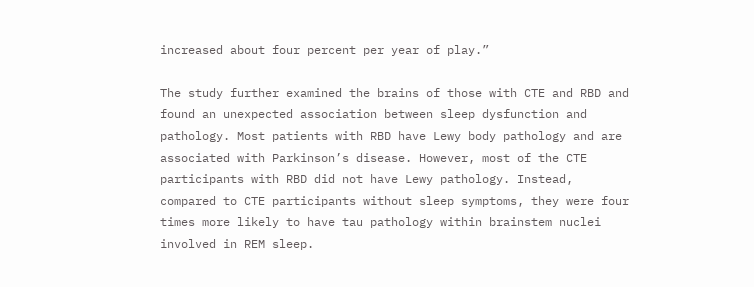increased about four percent per year of play.”

The study further examined the brains of those with CTE and RBD and found an unexpected association between sleep dysfunction and pathology. Most patients with RBD have Lewy body pathology and are associated with Parkinson’s disease. However, most of the CTE participants with RBD did not have Lewy pathology. Instead, compared to CTE participants without sleep symptoms, they were four times more likely to have tau pathology within brainstem nuclei involved in REM sleep.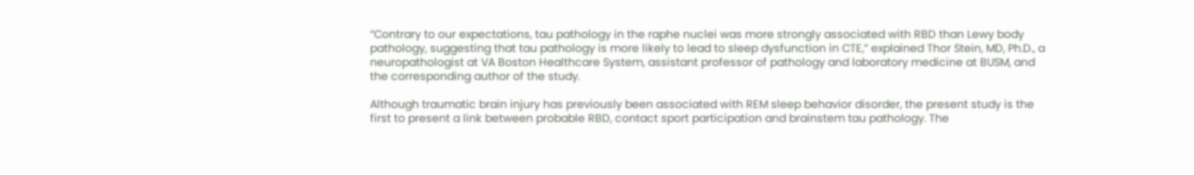“Contrary to our expectations, tau pathology in the raphe nuclei was more strongly associated with RBD than Lewy body pathology, suggesting that tau pathology is more likely to lead to sleep dysfunction in CTE,” explained Thor Stein, MD, Ph.D., a neuropathologist at VA Boston Healthcare System, assistant professor of pathology and laboratory medicine at BUSM, and the corresponding author of the study.

Although traumatic brain injury has previously been associated with REM sleep behavior disorder, the present study is the first to present a link between probable RBD, contact sport participation and brainstem tau pathology. The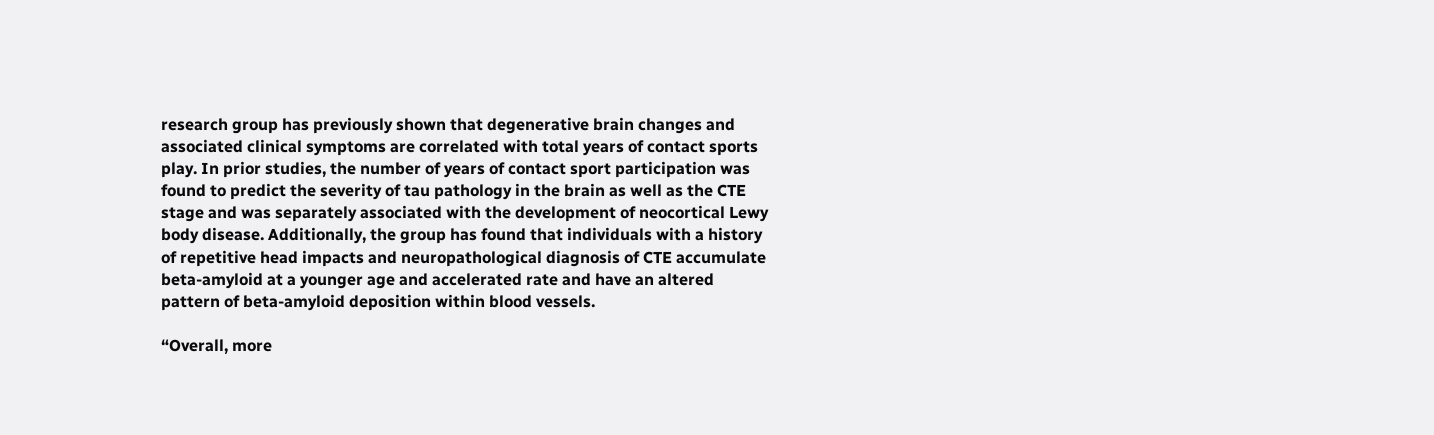research group has previously shown that degenerative brain changes and associated clinical symptoms are correlated with total years of contact sports play. In prior studies, the number of years of contact sport participation was found to predict the severity of tau pathology in the brain as well as the CTE stage and was separately associated with the development of neocortical Lewy body disease. Additionally, the group has found that individuals with a history of repetitive head impacts and neuropathological diagnosis of CTE accumulate beta-amyloid at a younger age and accelerated rate and have an altered pattern of beta-amyloid deposition within blood vessels.

“Overall, more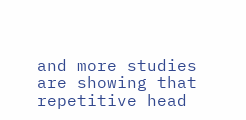and more studies are showing that repetitive head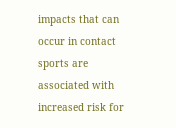impacts that can occur in contact sports are associated with increased risk for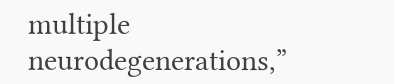multiple neurodegenerations,”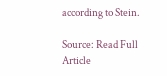according to Stein.

Source: Read Full Article